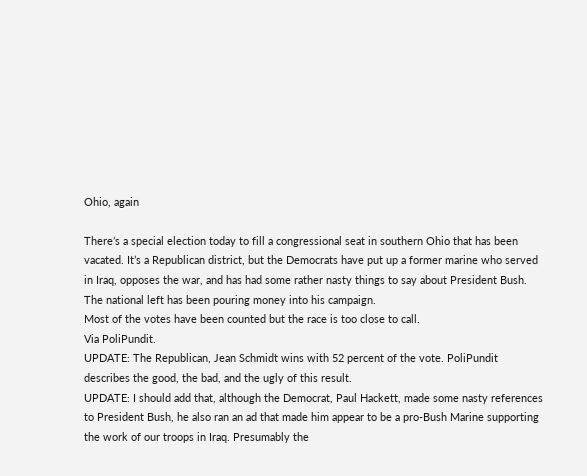Ohio, again

There’s a special election today to fill a congressional seat in southern Ohio that has been vacated. It’s a Republican district, but the Democrats have put up a former marine who served in Iraq, opposes the war, and has had some rather nasty things to say about President Bush. The national left has been pouring money into his campaign.
Most of the votes have been counted but the race is too close to call.
Via PoliPundit.
UPDATE: The Republican, Jean Schmidt wins with 52 percent of the vote. PoliPundit describes the good, the bad, and the ugly of this result.
UPDATE: I should add that, although the Democrat, Paul Hackett, made some nasty references to President Bush, he also ran an ad that made him appear to be a pro-Bush Marine supporting the work of our troops in Iraq. Presumably the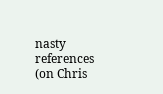nasty references (on Chris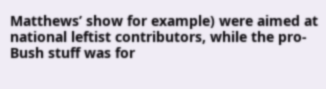Matthews’ show for example) were aimed at national leftist contributors, while the pro-Bush stuff was for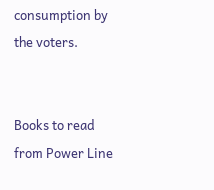consumption by the voters.


Books to read from Power Line